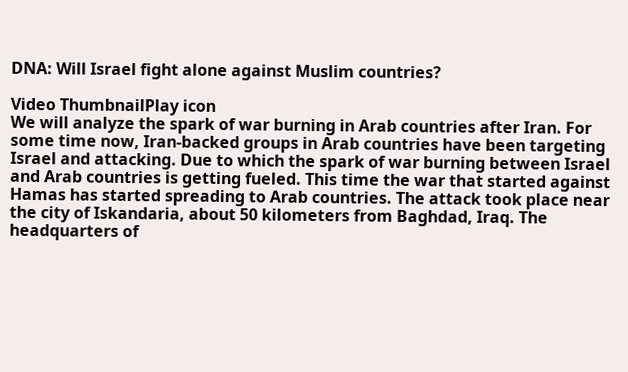DNA: Will Israel fight alone against Muslim countries?

Video ThumbnailPlay icon
We will analyze the spark of war burning in Arab countries after Iran. For some time now, Iran-backed groups in Arab countries have been targeting Israel and attacking. Due to which the spark of war burning between Israel and Arab countries is getting fueled. This time the war that started against Hamas has started spreading to Arab countries. The attack took place near the city of Iskandaria, about 50 kilometers from Baghdad, Iraq. The headquarters of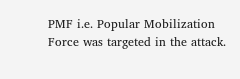PMF i.e. Popular Mobilization Force was targeted in the attack.